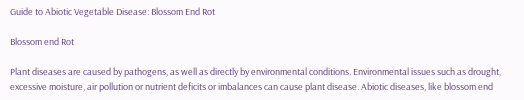Guide to Abiotic Vegetable Disease: Blossom End Rot

Blossom end Rot

Plant diseases are caused by pathogens, as well as directly by environmental conditions. Environmental issues such as drought, excessive moisture, air pollution or nutrient deficits or imbalances can cause plant disease. Abiotic diseases, like blossom end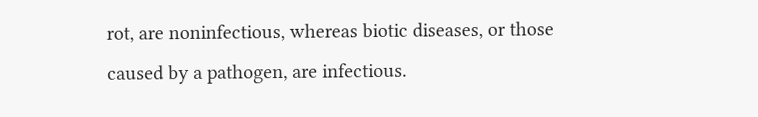rot, are noninfectious, whereas biotic diseases, or those caused by a pathogen, are infectious.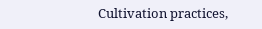Cultivation practices,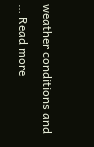weather conditions and … Read more